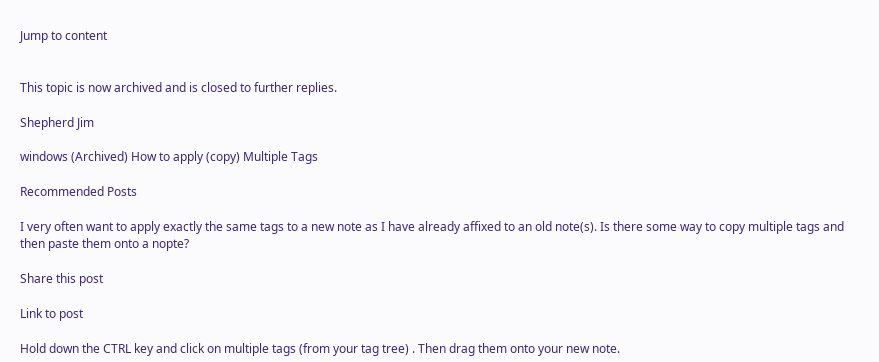Jump to content


This topic is now archived and is closed to further replies.

Shepherd Jim

windows (Archived) How to apply (copy) Multiple Tags

Recommended Posts

I very often want to apply exactly the same tags to a new note as I have already affixed to an old note(s). Is there some way to copy multiple tags and then paste them onto a nopte?

Share this post

Link to post

Hold down the CTRL key and click on multiple tags (from your tag tree) . Then drag them onto your new note.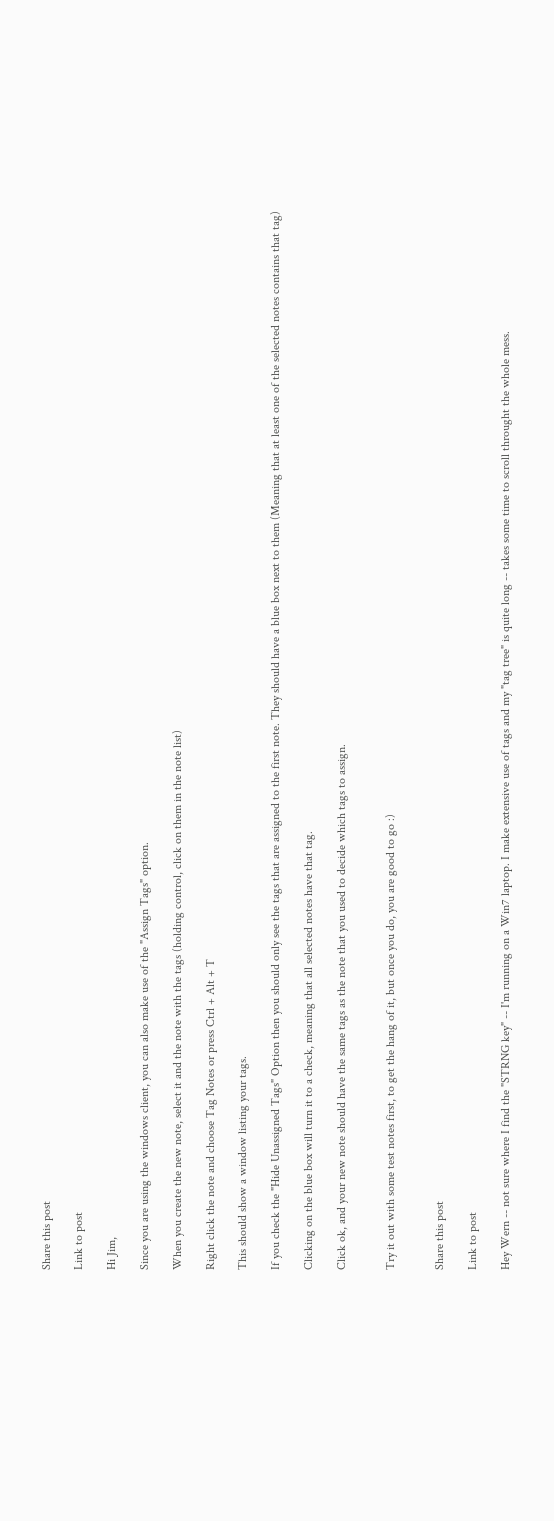Share this post

Link to post

Hi Jim,

Since you are using the windows client, you can also make use of the "Assign Tags" option.

When you create the new note, select it and the note with the tags (holding control, click on them in the note list)

Right click the note and choose Tag Notes or press Ctrl + Alt + T

This should show a window listing your tags.

If you check the "Hide Unassigned Tags" Option then you should only see the tags that are assigned to the first note. They should have a blue box next to them (Meaning that at least one of the selected notes contains that tag)

Clicking on the blue box will turn it to a check, meaning that all selected notes have that tag.

Click ok, and your new note should have the same tags as the note that you used to decide which tags to assign.


Try it out with some test notes first, to get the hang of it, but once you do, you are good to go :)


Share this post

Link to post

Hey Wern -- not sure where I find the "STRNG key" -- I'm running on a Win7 laptop. I make extensive use of tags and my "tag tree" is quite long -- takes some time to scroll throught the whole mess.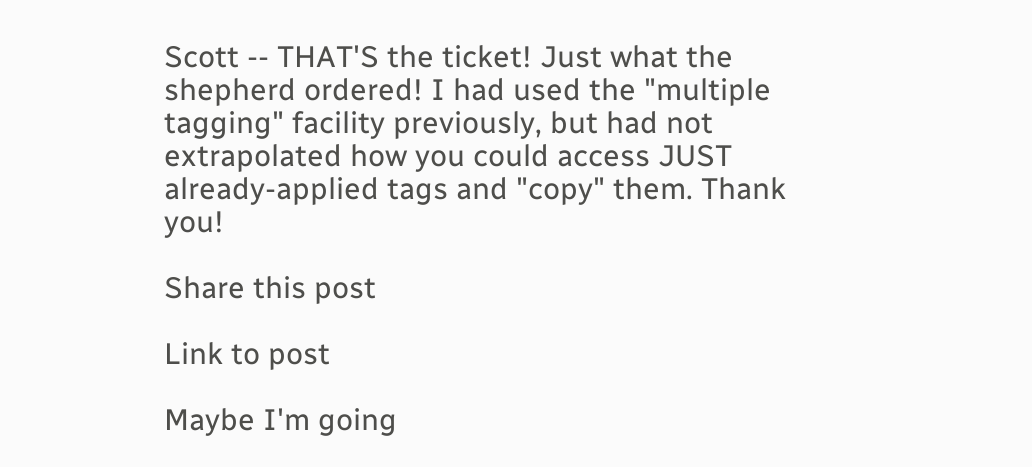Scott -- THAT'S the ticket! Just what the shepherd ordered! I had used the "multiple tagging" facility previously, but had not extrapolated how you could access JUST already-applied tags and "copy" them. Thank you!

Share this post

Link to post

Maybe I'm going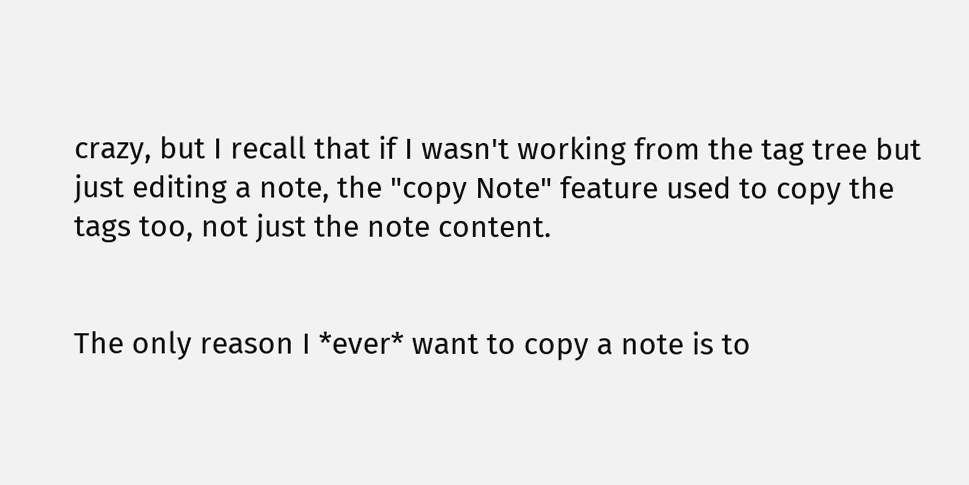crazy, but I recall that if I wasn't working from the tag tree but just editing a note, the "copy Note" feature used to copy the tags too, not just the note content.


The only reason I *ever* want to copy a note is to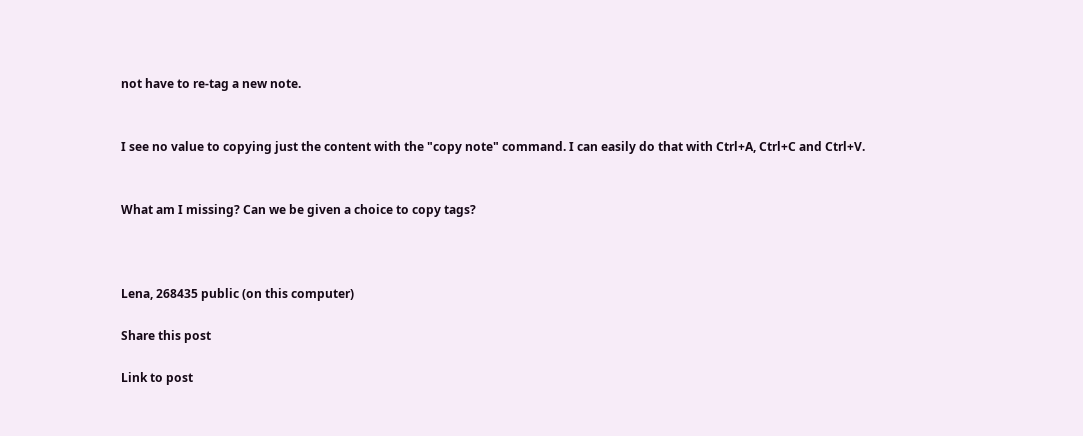not have to re-tag a new note.


I see no value to copying just the content with the "copy note" command. I can easily do that with Ctrl+A, Ctrl+C and Ctrl+V.


What am I missing? Can we be given a choice to copy tags?



Lena, 268435 public (on this computer)

Share this post

Link to post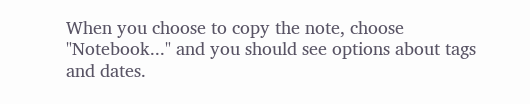When you choose to copy the note, choose "Notebook..." and you should see options about tags and dates.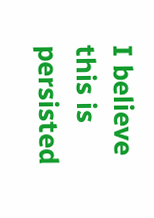I believe this is persisted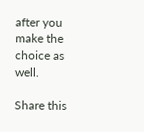after you make the choice as well.

Share this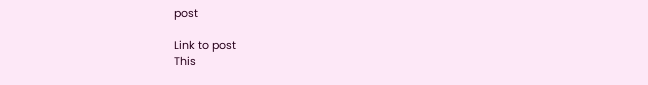post

Link to post
This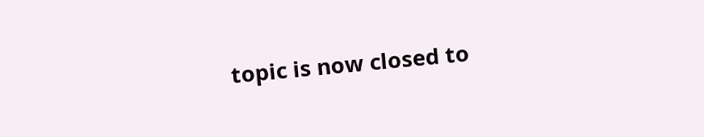topic is now closed to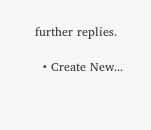further replies.

  • Create New...